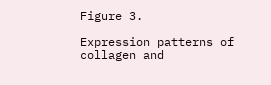Figure 3.

Expression patterns of collagen and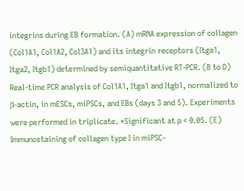integrins during EB formation. (A) mRNA expression of collagen (Col1A1, Col1A2, Col3A1) and its integrin receptors (Itga1, Itga2, Itgb1) determined by semiquantitative RT-PCR. (B to D) Real-time PCR analysis of Col1A1, Itga1 and Itgb1, normalized to β-actin, in mESCs, miPSCs, and EBs (days 3 and 5). Experiments were performed in triplicate. *Significant at p < 0.05. (E) Immunostaining of collagen type I in miPSC-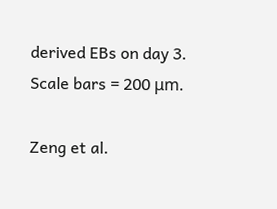derived EBs on day 3. Scale bars = 200 μm.

Zeng et al.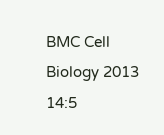BMC Cell Biology 2013 14:5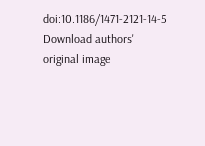doi:10.1186/1471-2121-14-5
Download authors' original image